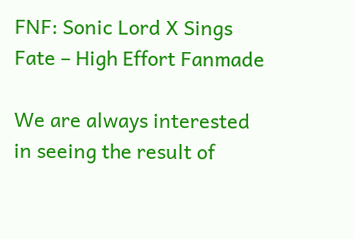FNF: Sonic Lord X Sings Fate – High Effort Fanmade

We are always interested in seeing the result of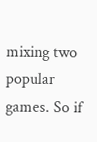mixing two popular games. So if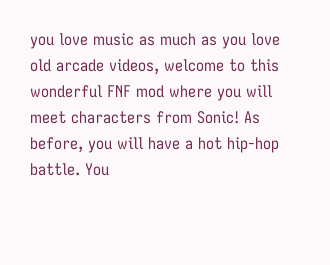you love music as much as you love old arcade videos, welcome to this wonderful FNF mod where you will meet characters from Sonic! As before, you will have a hot hip-hop battle. You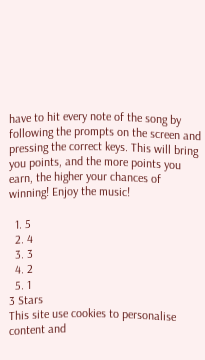have to hit every note of the song by following the prompts on the screen and pressing the correct keys. This will bring you points, and the more points you earn, the higher your chances of winning! Enjoy the music!

  1. 5
  2. 4
  3. 3
  4. 2
  5. 1
3 Stars
This site use cookies to personalise content and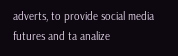adverts, to provide social media futures and ta analize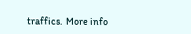traffics.  More info